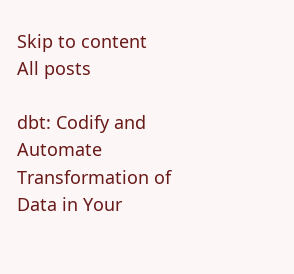Skip to content
All posts

dbt: Codify and Automate Transformation of Data in Your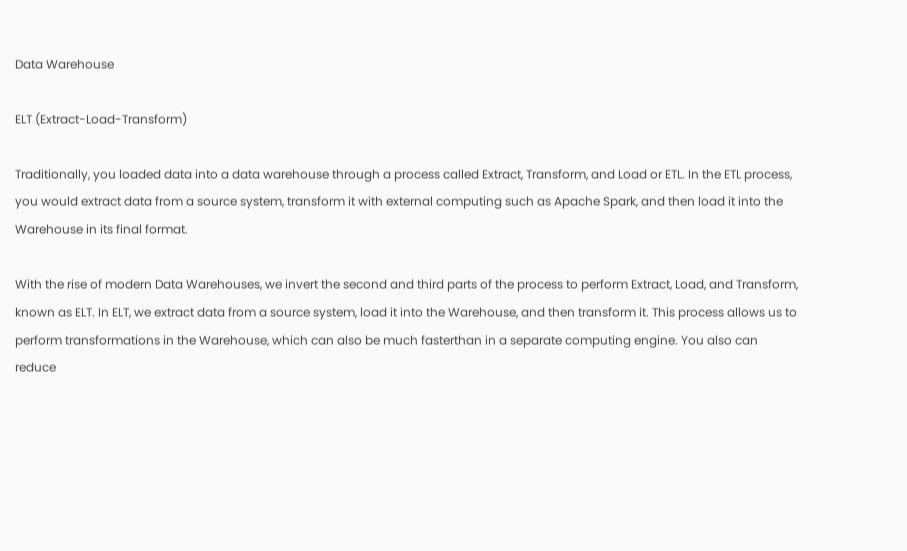Data Warehouse

ELT (Extract-Load-Transform)

Traditionally, you loaded data into a data warehouse through a process called Extract, Transform, and Load or ETL. In the ETL process, you would extract data from a source system, transform it with external computing such as Apache Spark, and then load it into the Warehouse in its final format.

With the rise of modern Data Warehouses, we invert the second and third parts of the process to perform Extract, Load, and Transform, known as ELT. In ELT, we extract data from a source system, load it into the Warehouse, and then transform it. This process allows us to perform transformations in the Warehouse, which can also be much fasterthan in a separate computing engine. You also can reduce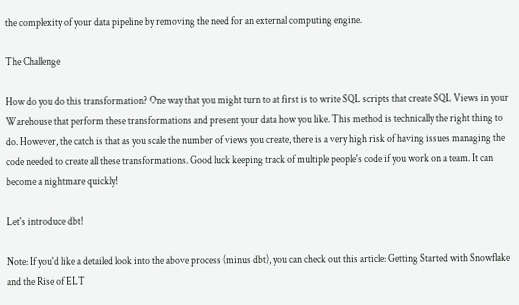the complexity of your data pipeline by removing the need for an external computing engine.

The Challenge

How do you do this transformation? One way that you might turn to at first is to write SQL scripts that create SQL Views in your Warehouse that perform these transformations and present your data how you like. This method is technically the right thing to do. However, the catch is that as you scale the number of views you create, there is a very high risk of having issues managing the code needed to create all these transformations. Good luck keeping track of multiple people's code if you work on a team. It can become a nightmare quickly!

Let's introduce dbt!

Note: If you'd like a detailed look into the above process (minus dbt), you can check out this article: Getting Started with Snowflake and the Rise of ELT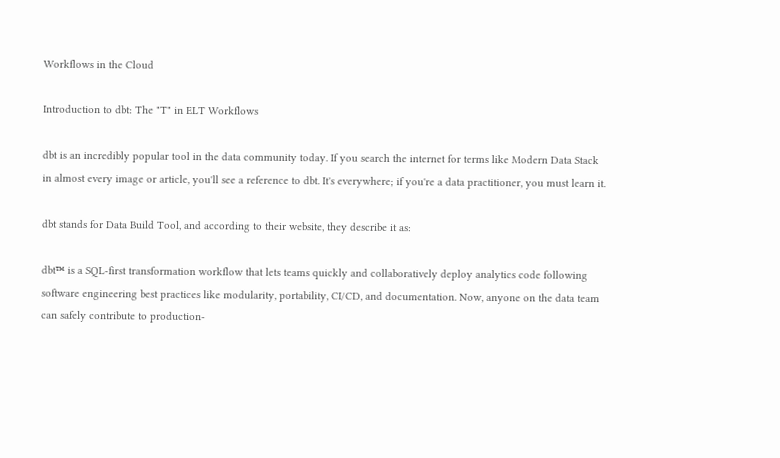Workflows in the Cloud

Introduction to dbt: The "T" in ELT Workflows

dbt is an incredibly popular tool in the data community today. If you search the internet for terms like Modern Data Stack in almost every image or article, you'll see a reference to dbt. It's everywhere; if you're a data practitioner, you must learn it.

dbt stands for Data Build Tool, and according to their website, they describe it as:

dbt™ is a SQL-first transformation workflow that lets teams quickly and collaboratively deploy analytics code following software engineering best practices like modularity, portability, CI/CD, and documentation. Now, anyone on the data team can safely contribute to production-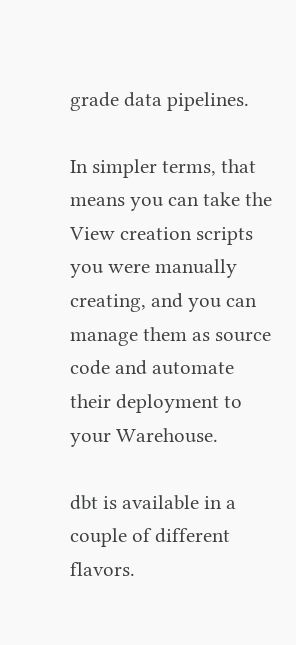grade data pipelines.

In simpler terms, that means you can take the View creation scripts you were manually creating, and you can manage them as source code and automate their deployment to your Warehouse.

dbt is available in a couple of different flavors.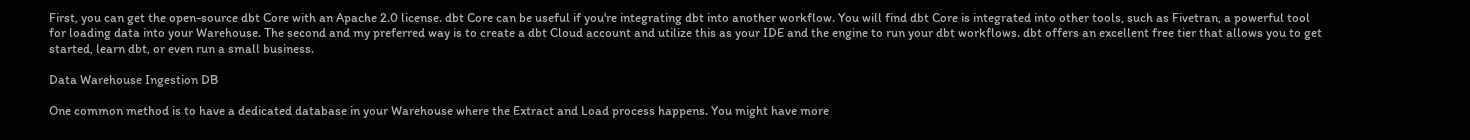First, you can get the open-source dbt Core with an Apache 2.0 license. dbt Core can be useful if you're integrating dbt into another workflow. You will find dbt Core is integrated into other tools, such as Fivetran, a powerful tool for loading data into your Warehouse. The second and my preferred way is to create a dbt Cloud account and utilize this as your IDE and the engine to run your dbt workflows. dbt offers an excellent free tier that allows you to get started, learn dbt, or even run a small business.

Data Warehouse Ingestion DB

One common method is to have a dedicated database in your Warehouse where the Extract and Load process happens. You might have more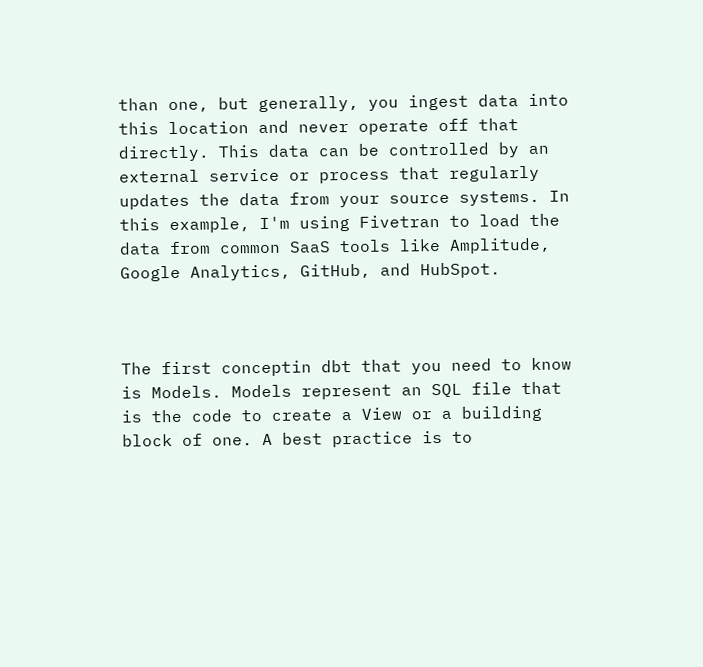than one, but generally, you ingest data into this location and never operate off that directly. This data can be controlled by an external service or process that regularly updates the data from your source systems. In this example, I'm using Fivetran to load the data from common SaaS tools like Amplitude, Google Analytics, GitHub, and HubSpot.



The first conceptin dbt that you need to know is Models. Models represent an SQL file that is the code to create a View or a building block of one. A best practice is to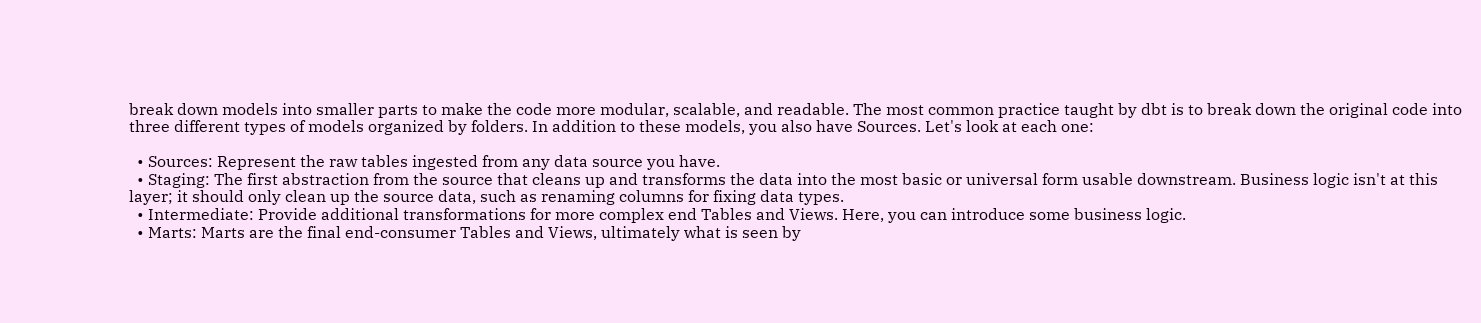break down models into smaller parts to make the code more modular, scalable, and readable. The most common practice taught by dbt is to break down the original code into three different types of models organized by folders. In addition to these models, you also have Sources. Let's look at each one:

  • Sources: Represent the raw tables ingested from any data source you have.
  • Staging: The first abstraction from the source that cleans up and transforms the data into the most basic or universal form usable downstream. Business logic isn't at this layer; it should only clean up the source data, such as renaming columns for fixing data types.
  • Intermediate: Provide additional transformations for more complex end Tables and Views. Here, you can introduce some business logic.
  • Marts: Marts are the final end-consumer Tables and Views, ultimately what is seen by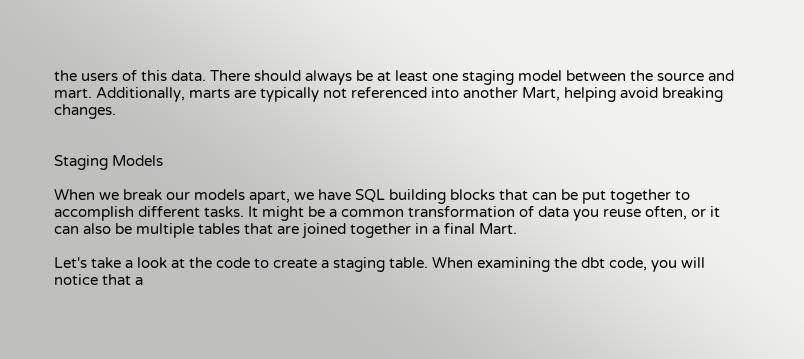the users of this data. There should always be at least one staging model between the source and mart. Additionally, marts are typically not referenced into another Mart, helping avoid breaking changes.


Staging Models

When we break our models apart, we have SQL building blocks that can be put together to accomplish different tasks. It might be a common transformation of data you reuse often, or it can also be multiple tables that are joined together in a final Mart.

Let's take a look at the code to create a staging table. When examining the dbt code, you will notice that a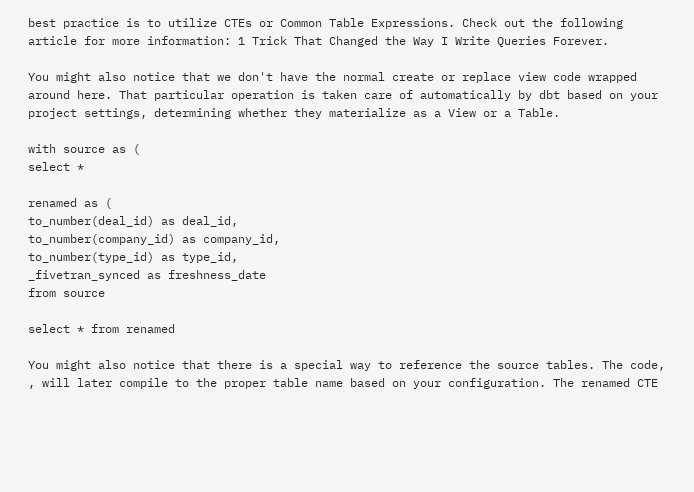best practice is to utilize CTEs or Common Table Expressions. Check out the following article for more information: 1 Trick That Changed the Way I Write Queries Forever.

You might also notice that we don't have the normal create or replace view code wrapped around here. That particular operation is taken care of automatically by dbt based on your project settings, determining whether they materialize as a View or a Table.

with source as (
select *

renamed as (
to_number(deal_id) as deal_id,
to_number(company_id) as company_id,
to_number(type_id) as type_id,
_fivetran_synced as freshness_date
from source

select * from renamed

You might also notice that there is a special way to reference the source tables. The code, , will later compile to the proper table name based on your configuration. The renamed CTE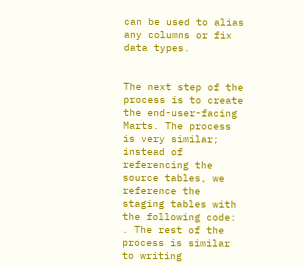can be used to alias any columns or fix data types.


The next step of the process is to create the end-user-facing Marts. The process is very similar; instead of referencing the source tables, we reference the staging tables with the following code: . The rest of the process is similar to writing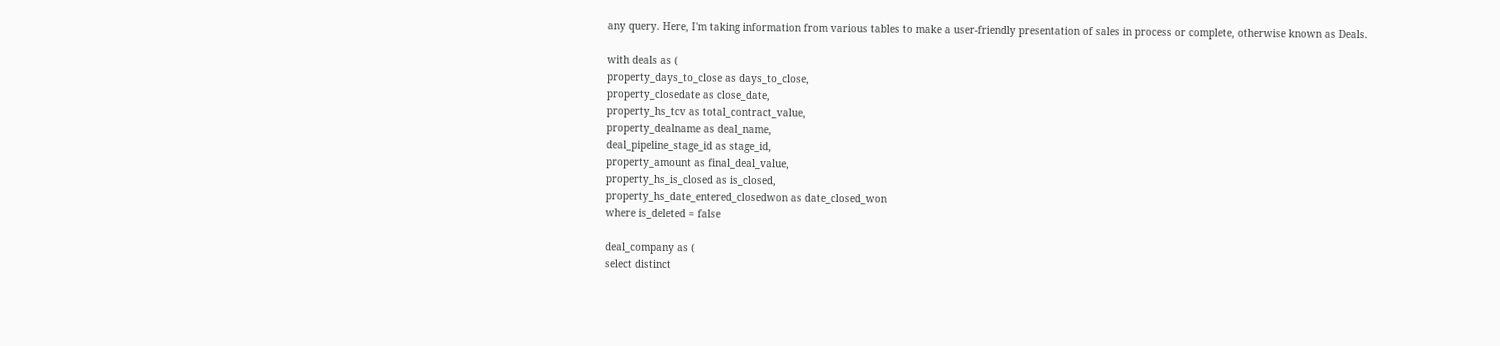any query. Here, I'm taking information from various tables to make a user-friendly presentation of sales in process or complete, otherwise known as Deals.

with deals as (
property_days_to_close as days_to_close,
property_closedate as close_date,
property_hs_tcv as total_contract_value,
property_dealname as deal_name,
deal_pipeline_stage_id as stage_id,
property_amount as final_deal_value,
property_hs_is_closed as is_closed,
property_hs_date_entered_closedwon as date_closed_won
where is_deleted = false

deal_company as (
select distinct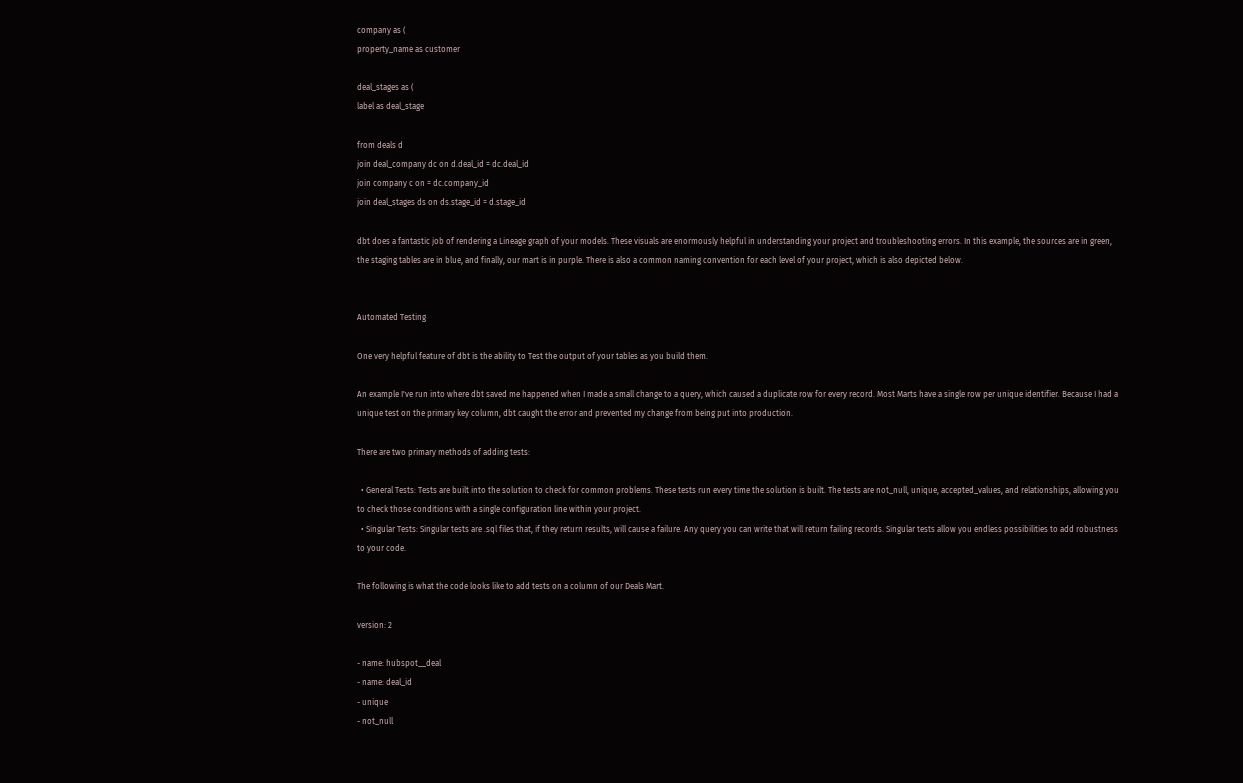company as (
property_name as customer

deal_stages as (
label as deal_stage

from deals d
join deal_company dc on d.deal_id = dc.deal_id
join company c on = dc.company_id
join deal_stages ds on ds.stage_id = d.stage_id

dbt does a fantastic job of rendering a Lineage graph of your models. These visuals are enormously helpful in understanding your project and troubleshooting errors. In this example, the sources are in green, the staging tables are in blue, and finally, our mart is in purple. There is also a common naming convention for each level of your project, which is also depicted below.


Automated Testing

One very helpful feature of dbt is the ability to Test the output of your tables as you build them.

An example I've run into where dbt saved me happened when I made a small change to a query, which caused a duplicate row for every record. Most Marts have a single row per unique identifier. Because I had a unique test on the primary key column, dbt caught the error and prevented my change from being put into production.

There are two primary methods of adding tests:

  • General Tests: Tests are built into the solution to check for common problems. These tests run every time the solution is built. The tests are not_null, unique, accepted_values, and relationships, allowing you to check those conditions with a single configuration line within your project.
  • Singular Tests: Singular tests are .sql files that, if they return results, will cause a failure. Any query you can write that will return failing records. Singular tests allow you endless possibilities to add robustness to your code.

The following is what the code looks like to add tests on a column of our Deals Mart.

version: 2

- name: hubspot__deal
- name: deal_id
- unique
- not_null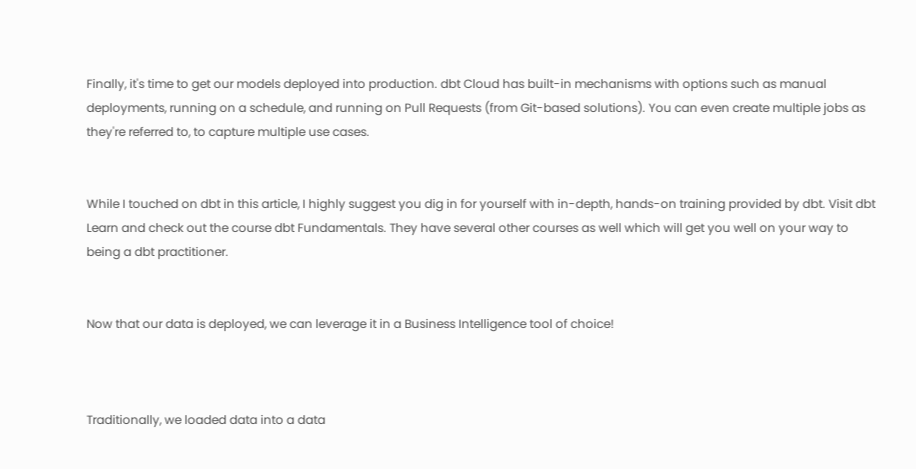Finally, it's time to get our models deployed into production. dbt Cloud has built-in mechanisms with options such as manual deployments, running on a schedule, and running on Pull Requests (from Git-based solutions). You can even create multiple jobs as they're referred to, to capture multiple use cases.


While I touched on dbt in this article, I highly suggest you dig in for yourself with in-depth, hands-on training provided by dbt. Visit dbt Learn and check out the course dbt Fundamentals. They have several other courses as well which will get you well on your way to being a dbt practitioner.


Now that our data is deployed, we can leverage it in a Business Intelligence tool of choice!



Traditionally, we loaded data into a data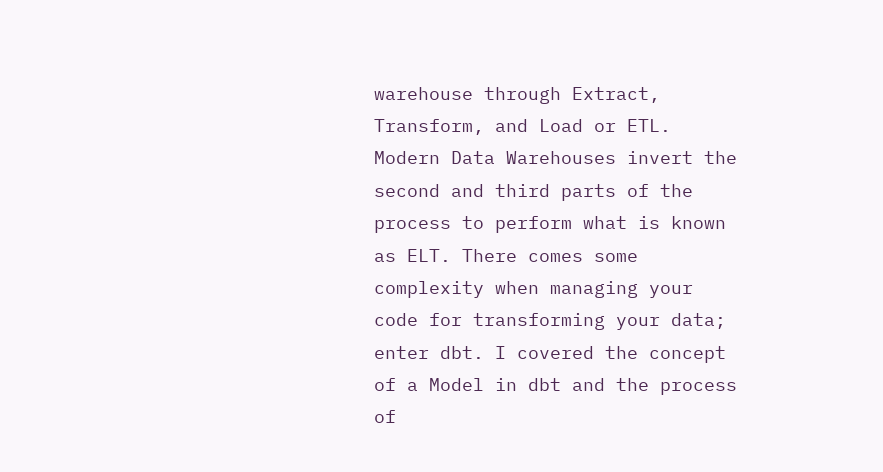warehouse through Extract, Transform, and Load or ETL. Modern Data Warehouses invert the second and third parts of the process to perform what is known as ELT. There comes some complexity when managing your code for transforming your data; enter dbt. I covered the concept of a Model in dbt and the process of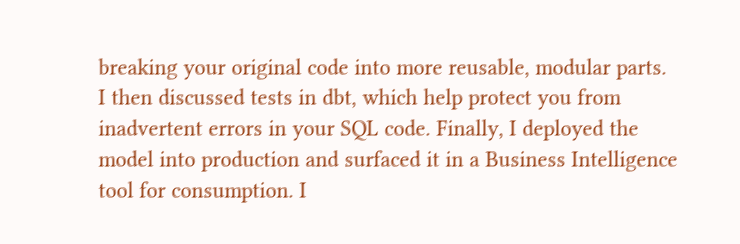breaking your original code into more reusable, modular parts. I then discussed tests in dbt, which help protect you from inadvertent errors in your SQL code. Finally, I deployed the model into production and surfaced it in a Business Intelligence tool for consumption. I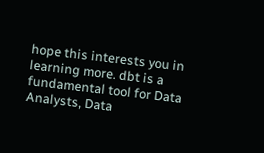hope this interests you in learning more. dbt is a fundamental tool for Data Analysts, Data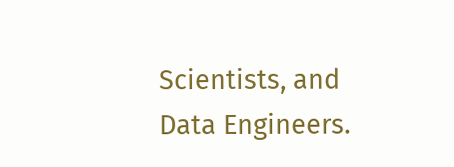Scientists, and Data Engineers.